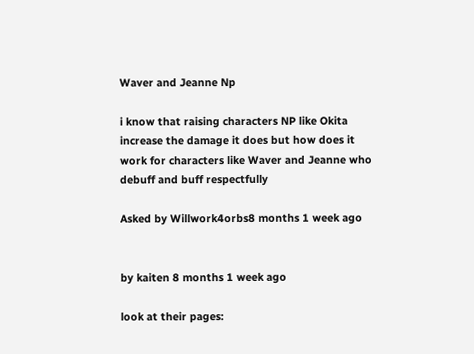Waver and Jeanne Np

i know that raising characters NP like Okita increase the damage it does but how does it work for characters like Waver and Jeanne who debuff and buff respectfully

Asked by Willwork4orbs8 months 1 week ago


by kaiten 8 months 1 week ago

look at their pages: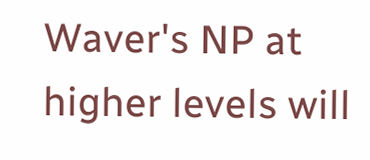Waver's NP at higher levels will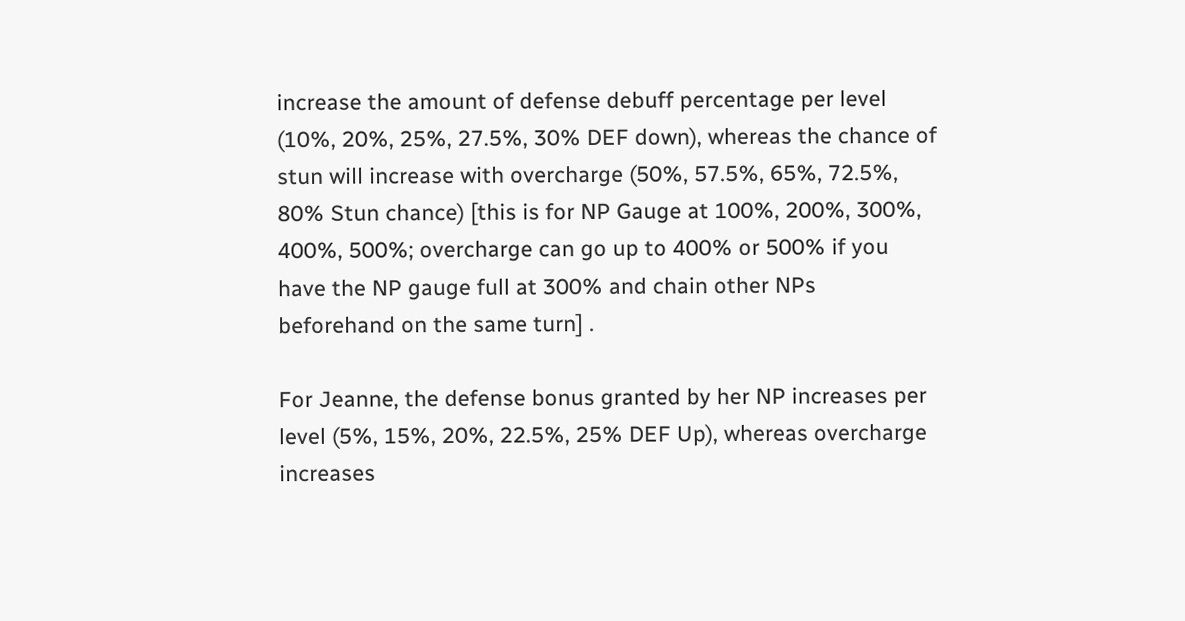increase the amount of defense debuff percentage per level (10%, 20%, 25%, 27.5%, 30% DEF down), whereas the chance of stun will increase with overcharge (50%, 57.5%, 65%, 72.5%, 80% Stun chance) [this is for NP Gauge at 100%, 200%, 300%, 400%, 500%; overcharge can go up to 400% or 500% if you have the NP gauge full at 300% and chain other NPs beforehand on the same turn] .

For Jeanne, the defense bonus granted by her NP increases per level (5%, 15%, 20%, 22.5%, 25% DEF Up), whereas overcharge increases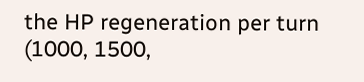the HP regeneration per turn (1000, 1500,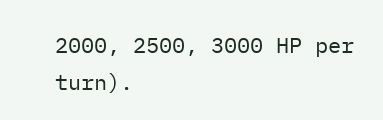2000, 2500, 3000 HP per turn).